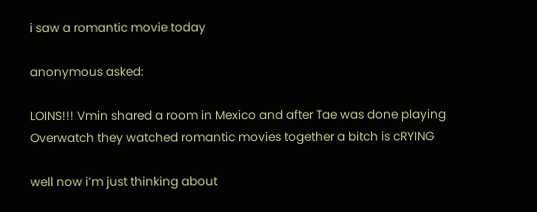i saw a romantic movie today

anonymous asked:

LOINS!!! Vmin shared a room in Mexico and after Tae was done playing Overwatch they watched romantic movies together a bitch is cRYING

well now i’m just thinking about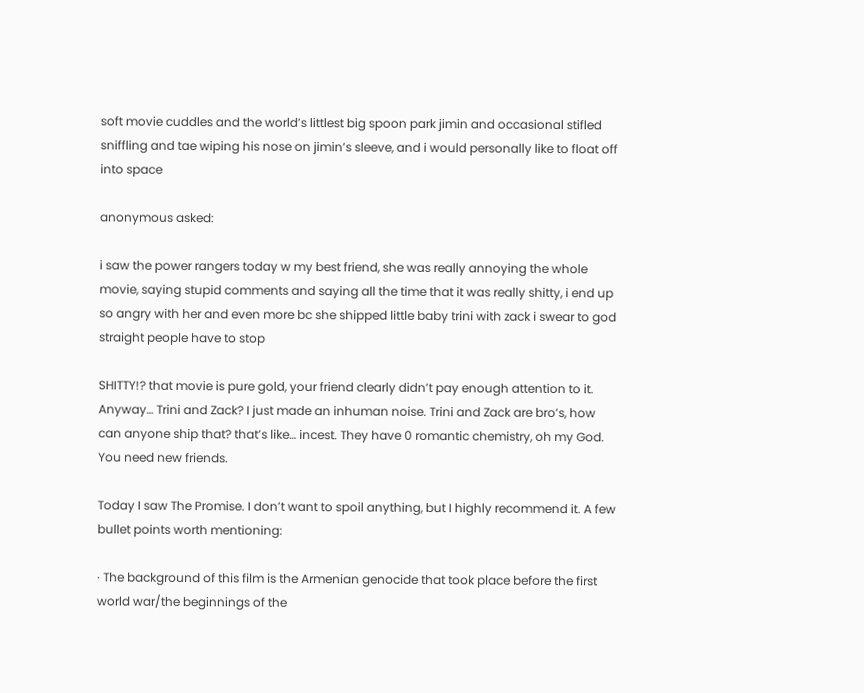soft movie cuddles and the world’s littlest big spoon park jimin and occasional stifled sniffling and tae wiping his nose on jimin’s sleeve, and i would personally like to float off into space

anonymous asked:

i saw the power rangers today w my best friend, she was really annoying the whole movie, saying stupid comments and saying all the time that it was really shitty, i end up so angry with her and even more bc she shipped little baby trini with zack i swear to god straight people have to stop

SHITTY!? that movie is pure gold, your friend clearly didn’t pay enough attention to it. Anyway… Trini and Zack? I just made an inhuman noise. Trini and Zack are bro’s, how can anyone ship that? that’s like… incest. They have 0 romantic chemistry, oh my God. You need new friends.

Today I saw The Promise. I don’t want to spoil anything, but I highly recommend it. A few bullet points worth mentioning:

· The background of this film is the Armenian genocide that took place before the first world war/the beginnings of the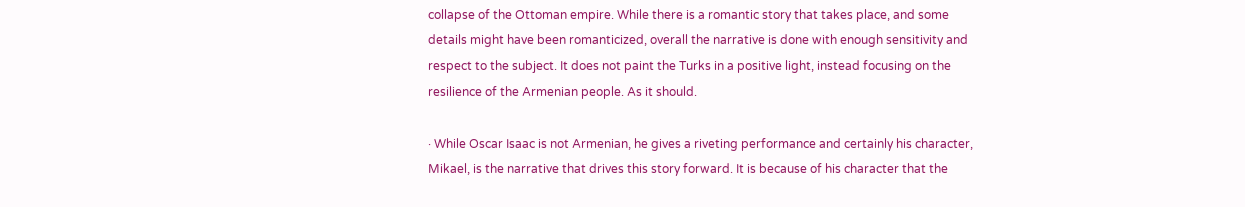collapse of the Ottoman empire. While there is a romantic story that takes place, and some details might have been romanticized, overall the narrative is done with enough sensitivity and respect to the subject. It does not paint the Turks in a positive light, instead focusing on the resilience of the Armenian people. As it should.

· While Oscar Isaac is not Armenian, he gives a riveting performance and certainly his character, Mikael, is the narrative that drives this story forward. It is because of his character that the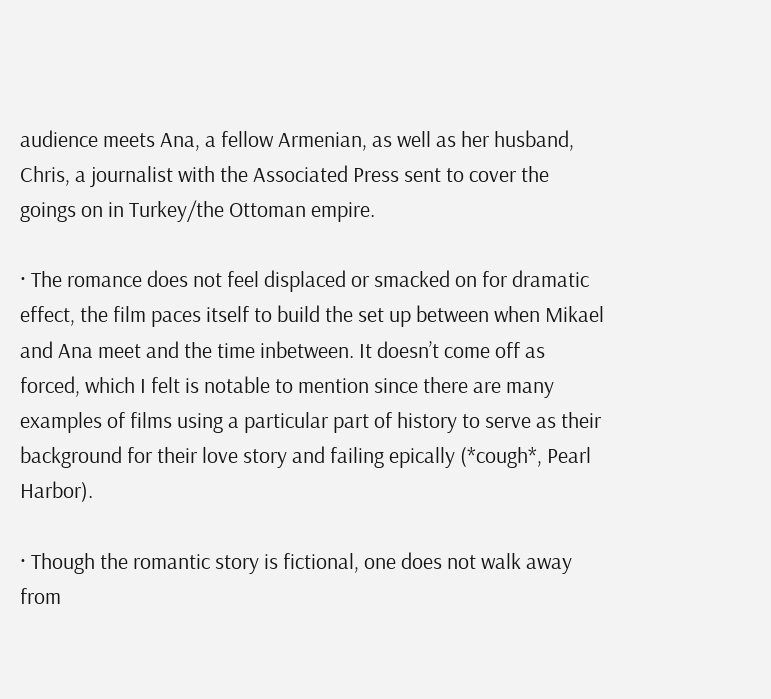audience meets Ana, a fellow Armenian, as well as her husband, Chris, a journalist with the Associated Press sent to cover the goings on in Turkey/the Ottoman empire.

· The romance does not feel displaced or smacked on for dramatic effect, the film paces itself to build the set up between when Mikael and Ana meet and the time inbetween. It doesn’t come off as forced, which I felt is notable to mention since there are many examples of films using a particular part of history to serve as their background for their love story and failing epically (*cough*, Pearl Harbor).

· Though the romantic story is fictional, one does not walk away from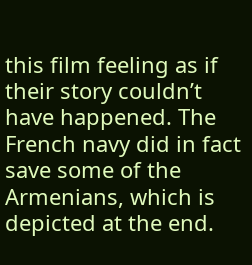this film feeling as if their story couldn’t have happened. The French navy did in fact save some of the Armenians, which is depicted at the end.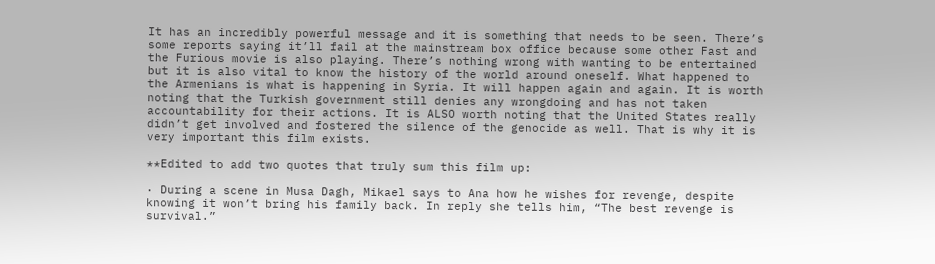It has an incredibly powerful message and it is something that needs to be seen. There’s some reports saying it’ll fail at the mainstream box office because some other Fast and the Furious movie is also playing. There’s nothing wrong with wanting to be entertained but it is also vital to know the history of the world around oneself. What happened to the Armenians is what is happening in Syria. It will happen again and again. It is worth noting that the Turkish government still denies any wrongdoing and has not taken accountability for their actions. It is ALSO worth noting that the United States really didn’t get involved and fostered the silence of the genocide as well. That is why it is very important this film exists.

**Edited to add two quotes that truly sum this film up:

· During a scene in Musa Dagh, Mikael says to Ana how he wishes for revenge, despite knowing it won’t bring his family back. In reply she tells him, “The best revenge is survival.”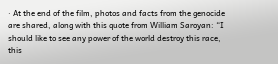· At the end of the film, photos and facts from the genocide are shared, along with this quote from William Saroyan: “I should like to see any power of the world destroy this race, this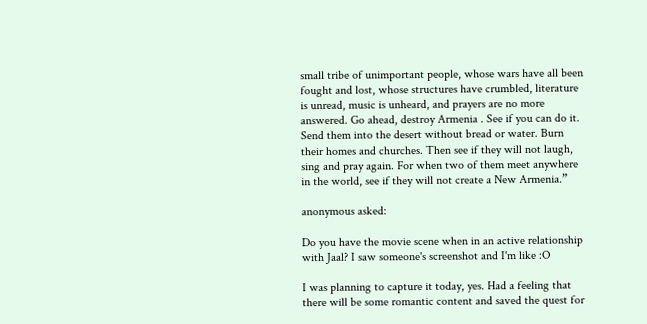small tribe of unimportant people, whose wars have all been fought and lost, whose structures have crumbled, literature is unread, music is unheard, and prayers are no more answered. Go ahead, destroy Armenia . See if you can do it. Send them into the desert without bread or water. Burn their homes and churches. Then see if they will not laugh, sing and pray again. For when two of them meet anywhere in the world, see if they will not create a New Armenia.”

anonymous asked:

Do you have the movie scene when in an active relationship with Jaal? I saw someone's screenshot and I'm like :O

I was planning to capture it today, yes. Had a feeling that there will be some romantic content and saved the quest for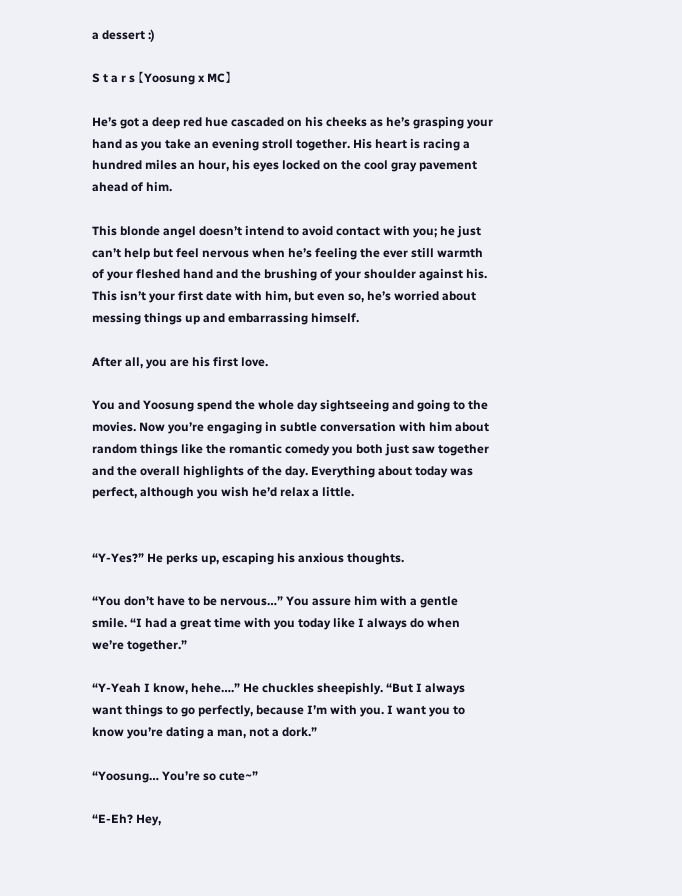a dessert :)

S t a r s 【Yoosung x MC】

He’s got a deep red hue cascaded on his cheeks as he’s grasping your hand as you take an evening stroll together. His heart is racing a hundred miles an hour, his eyes locked on the cool gray pavement ahead of him.

This blonde angel doesn’t intend to avoid contact with you; he just can’t help but feel nervous when he’s feeling the ever still warmth of your fleshed hand and the brushing of your shoulder against his. This isn’t your first date with him, but even so, he’s worried about messing things up and embarrassing himself.

After all, you are his first love.

You and Yoosung spend the whole day sightseeing and going to the movies. Now you’re engaging in subtle conversation with him about random things like the romantic comedy you both just saw together and the overall highlights of the day. Everything about today was perfect, although you wish he’d relax a little.


“Y-Yes?” He perks up, escaping his anxious thoughts.

“You don’t have to be nervous…” You assure him with a gentle smile. “I had a great time with you today like I always do when we’re together.”

“Y-Yeah I know, hehe….” He chuckles sheepishly. “But I always want things to go perfectly, because I’m with you. I want you to know you’re dating a man, not a dork.”

“Yoosung… You’re so cute~”

“E-Eh? Hey,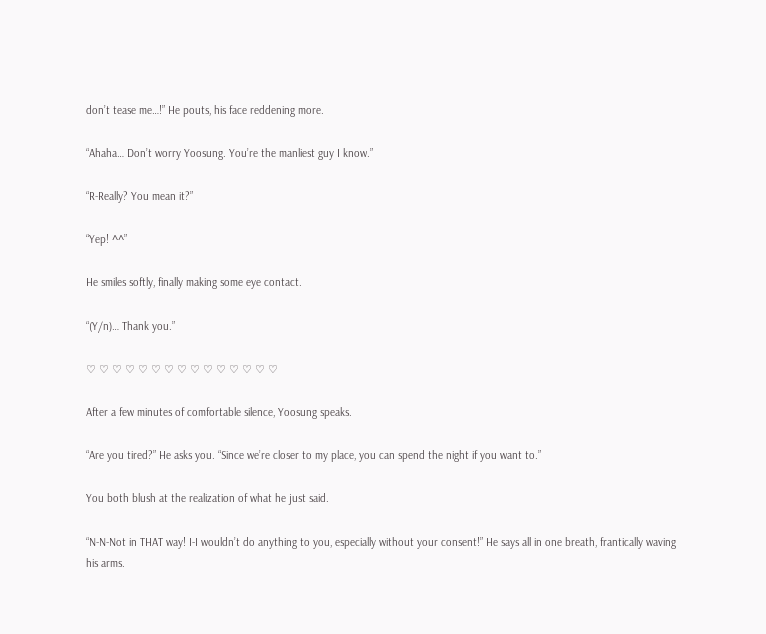don’t tease me…!” He pouts, his face reddening more.

“Ahaha… Don’t worry Yoosung. You’re the manliest guy I know.”

“R-Really? You mean it?”

“Yep! ^^”

He smiles softly, finally making some eye contact.

“(Y/n)… Thank you.”

♡ ♡ ♡ ♡ ♡ ♡ ♡ ♡ ♡ ♡ ♡ ♡ ♡ ♡ ♡

After a few minutes of comfortable silence, Yoosung speaks.

“Are you tired?” He asks you. “Since we’re closer to my place, you can spend the night if you want to.”

You both blush at the realization of what he just said.

“N-N-Not in THAT way! I-I wouldn’t do anything to you, especially without your consent!” He says all in one breath, frantically waving his arms.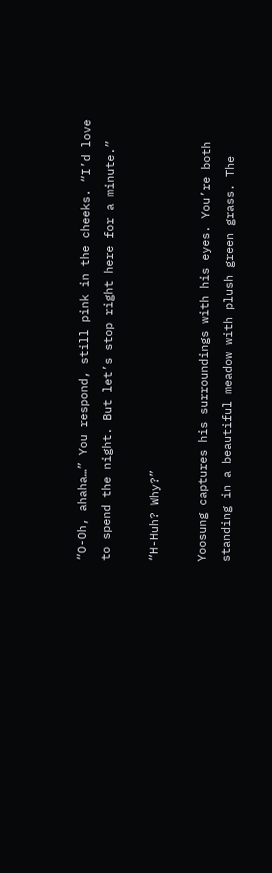“O-Oh, ahaha…” You respond, still pink in the cheeks. “I’d love to spend the night. But let’s stop right here for a minute.”

“H-Huh? Why?”

Yoosung captures his surroundings with his eyes. You’re both standing in a beautiful meadow with plush green grass. The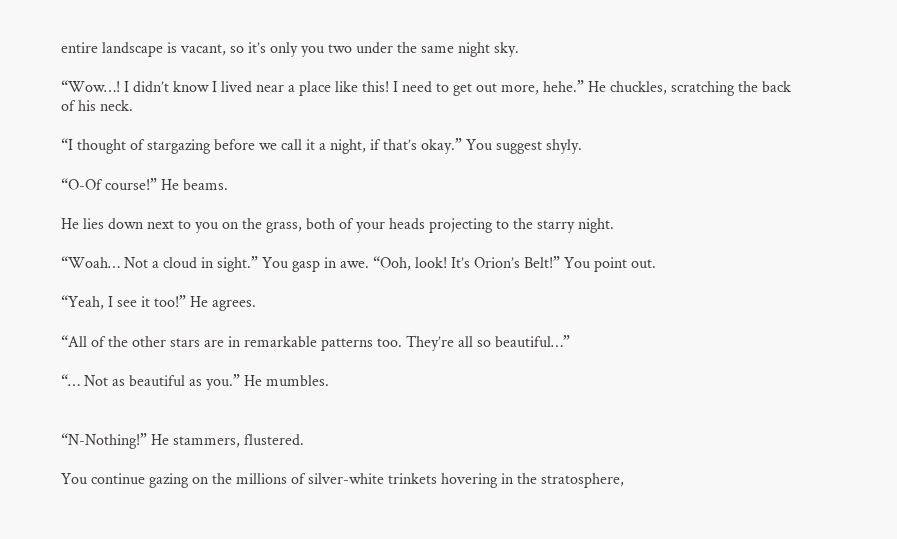entire landscape is vacant, so it’s only you two under the same night sky.

“Wow…! I didn’t know I lived near a place like this! I need to get out more, hehe.” He chuckles, scratching the back of his neck.

“I thought of stargazing before we call it a night, if that’s okay.” You suggest shyly.

“O-Of course!” He beams.

He lies down next to you on the grass, both of your heads projecting to the starry night.

“Woah… Not a cloud in sight.” You gasp in awe. “Ooh, look! It’s Orion’s Belt!” You point out.

“Yeah, I see it too!” He agrees.

“All of the other stars are in remarkable patterns too. They’re all so beautiful…”

“… Not as beautiful as you.” He mumbles.


“N-Nothing!” He stammers, flustered.

You continue gazing on the millions of silver-white trinkets hovering in the stratosphere,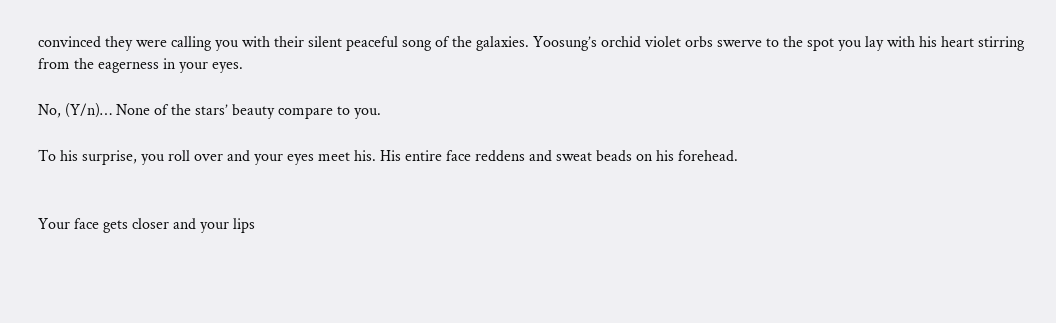convinced they were calling you with their silent peaceful song of the galaxies. Yoosung’s orchid violet orbs swerve to the spot you lay with his heart stirring from the eagerness in your eyes.

No, (Y/n)… None of the stars’ beauty compare to you.

To his surprise, you roll over and your eyes meet his. His entire face reddens and sweat beads on his forehead.


Your face gets closer and your lips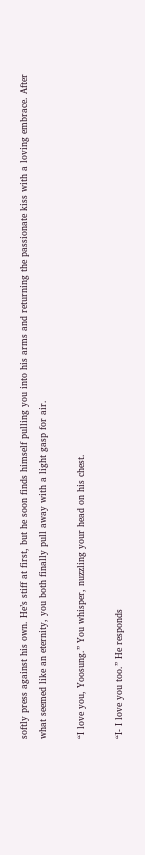softly press against his own. He’s stiff at first, but he soon finds himself pulling you into his arms and returning the passionate kiss with a loving embrace. After what seemed like an eternity, you both finally pull away with a light gasp for air.

“I love you, Yoosung.” You whisper, nuzzling your head on his chest.

“I- I love you too.” He responds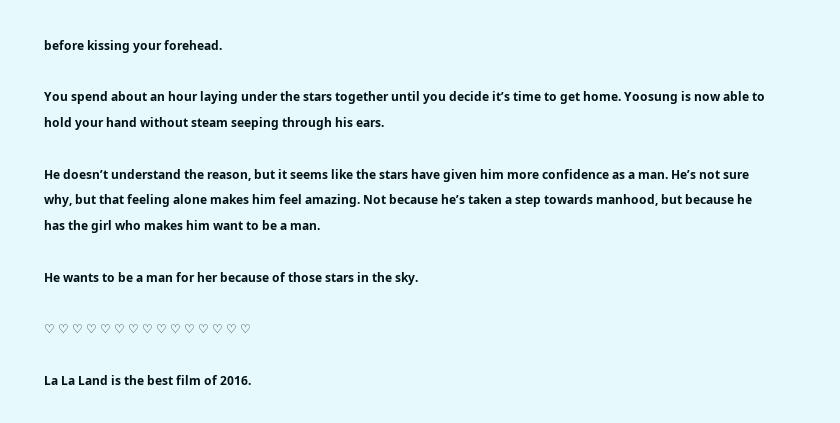before kissing your forehead.

You spend about an hour laying under the stars together until you decide it’s time to get home. Yoosung is now able to hold your hand without steam seeping through his ears.

He doesn’t understand the reason, but it seems like the stars have given him more confidence as a man. He’s not sure why, but that feeling alone makes him feel amazing. Not because he’s taken a step towards manhood, but because he has the girl who makes him want to be a man.

He wants to be a man for her because of those stars in the sky.

♡ ♡ ♡ ♡ ♡ ♡ ♡ ♡ ♡ ♡ ♡ ♡ ♡ ♡ ♡

La La Land is the best film of 2016.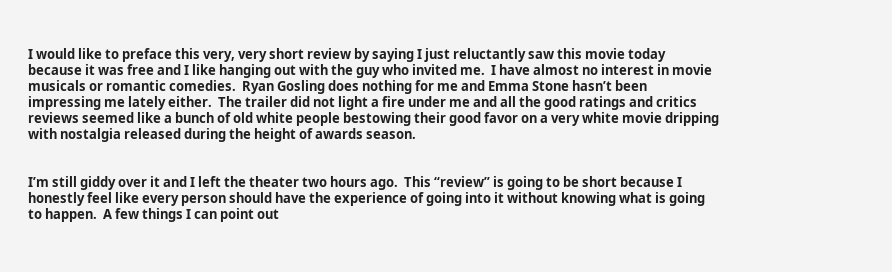I would like to preface this very, very short review by saying I just reluctantly saw this movie today because it was free and I like hanging out with the guy who invited me.  I have almost no interest in movie musicals or romantic comedies.  Ryan Gosling does nothing for me and Emma Stone hasn’t been impressing me lately either.  The trailer did not light a fire under me and all the good ratings and critics reviews seemed like a bunch of old white people bestowing their good favor on a very white movie dripping with nostalgia released during the height of awards season.


I’m still giddy over it and I left the theater two hours ago.  This “review” is going to be short because I honestly feel like every person should have the experience of going into it without knowing what is going to happen.  A few things I can point out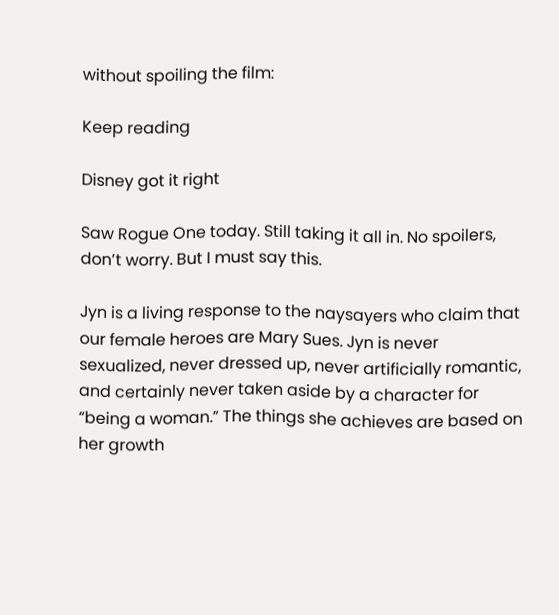without spoiling the film:

Keep reading

Disney got it right

Saw Rogue One today. Still taking it all in. No spoilers, don’t worry. But I must say this.

Jyn is a living response to the naysayers who claim that our female heroes are Mary Sues. Jyn is never sexualized, never dressed up, never artificially romantic, and certainly never taken aside by a character for “being a woman.” The things she achieves are based on her growth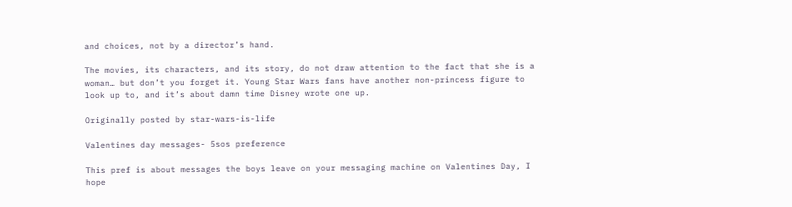and choices, not by a director’s hand.

The movies, its characters, and its story, do not draw attention to the fact that she is a woman… but don’t you forget it. Young Star Wars fans have another non-princess figure to look up to, and it’s about damn time Disney wrote one up.

Originally posted by star-wars-is-life

Valentines day messages- 5sos preference

This pref is about messages the boys leave on your messaging machine on Valentines Day, I hope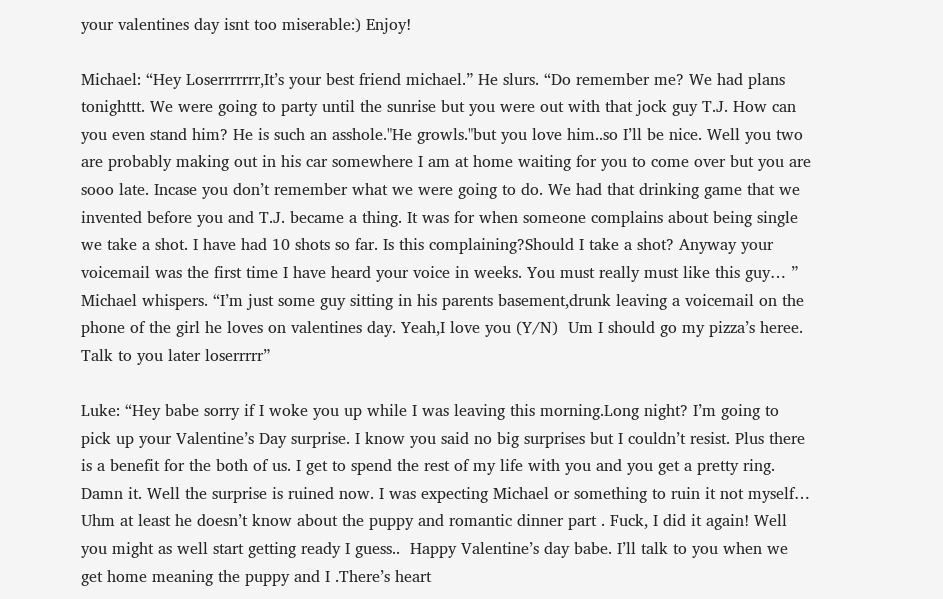your valentines day isnt too miserable:) Enjoy!

Michael: “Hey Loserrrrrrr,It’s your best friend michael.” He slurs. “Do remember me? We had plans tonighttt. We were going to party until the sunrise but you were out with that jock guy T.J. How can you even stand him? He is such an asshole."He growls."but you love him..so I’ll be nice. Well you two are probably making out in his car somewhere I am at home waiting for you to come over but you are sooo late. Incase you don’t remember what we were going to do. We had that drinking game that we invented before you and T.J. became a thing. It was for when someone complains about being single we take a shot. I have had 10 shots so far. Is this complaining?Should I take a shot? Anyway your voicemail was the first time I have heard your voice in weeks. You must really must like this guy… ” Michael whispers. “I’m just some guy sitting in his parents basement,drunk leaving a voicemail on the phone of the girl he loves on valentines day. Yeah,I love you (Y/N)  Um I should go my pizza’s heree. Talk to you later loserrrrr”

Luke: “Hey babe sorry if I woke you up while I was leaving this morning.Long night? I’m going to pick up your Valentine’s Day surprise. I know you said no big surprises but I couldn’t resist. Plus there is a benefit for the both of us. I get to spend the rest of my life with you and you get a pretty ring. Damn it. Well the surprise is ruined now. I was expecting Michael or something to ruin it not myself… Uhm at least he doesn’t know about the puppy and romantic dinner part . Fuck, I did it again! Well you might as well start getting ready I guess..  Happy Valentine’s day babe. I’ll talk to you when we get home meaning the puppy and I .There’s heart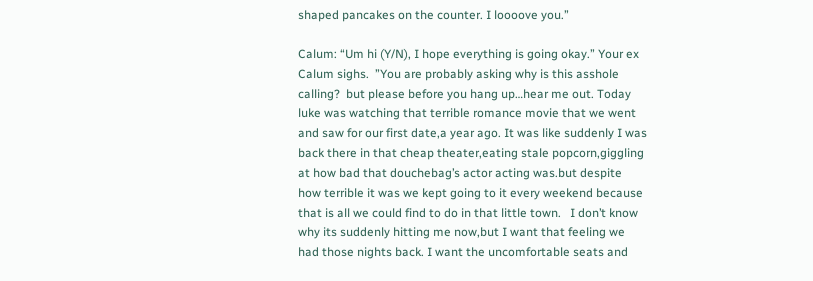shaped pancakes on the counter. I loooove you.”

Calum: “Um hi (Y/N), I hope everything is going okay.” Your ex Calum sighs.  ”You are probably asking why is this asshole calling?  but please before you hang up…hear me out. Today luke was watching that terrible romance movie that we went and saw for our first date,a year ago. It was like suddenly I was back there in that cheap theater,eating stale popcorn,giggling at how bad that douchebag’s actor acting was.but despite how terrible it was we kept going to it every weekend because that is all we could find to do in that little town.   I don’t know why its suddenly hitting me now,but I want that feeling we had those nights back. I want the uncomfortable seats and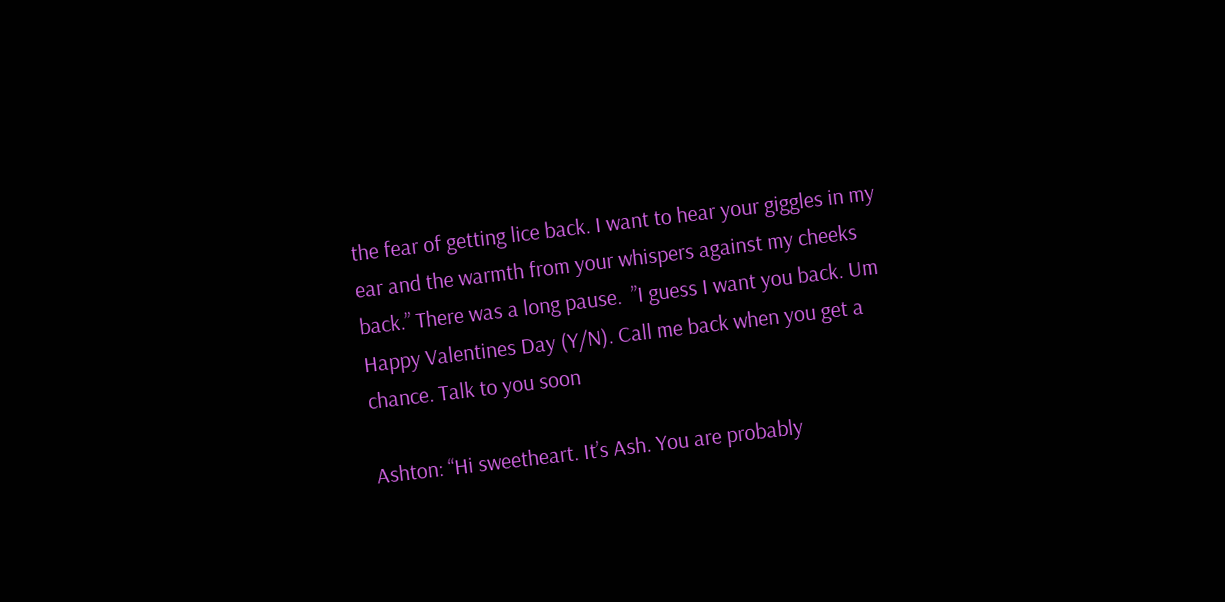the fear of getting lice back. I want to hear your giggles in my ear and the warmth from your whispers against my cheeks back.” There was a long pause.  ”I guess I want you back. Um Happy Valentines Day (Y/N). Call me back when you get a chance. Talk to you soon

Ashton: “Hi sweetheart. It’s Ash. You are probably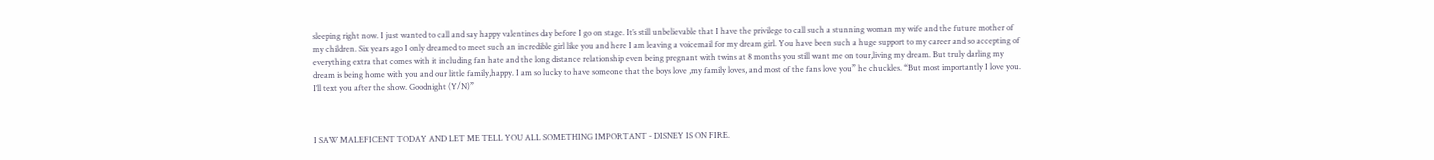sleeping right now. I just wanted to call and say happy valentines day before I go on stage. It’s still unbelievable that I have the privilege to call such a stunning woman my wife and the future mother of my children. Six years ago I only dreamed to meet such an incredible girl like you and here I am leaving a voicemail for my dream girl. You have been such a huge support to my career and so accepting of everything extra that comes with it including fan hate and the long distance relationship even being pregnant with twins at 8 months you still want me on tour,living my dream. But truly darling my dream is being home with you and our little family,happy. I am so lucky to have someone that the boys love ,my family loves, and most of the fans love you” he chuckles. “But most importantly I love you. I’ll text you after the show. Goodnight (Y/N)”



I SAW MALEFICENT TODAY AND LET ME TELL YOU ALL SOMETHING IMPORTANT - DISNEY IS ON FIRE.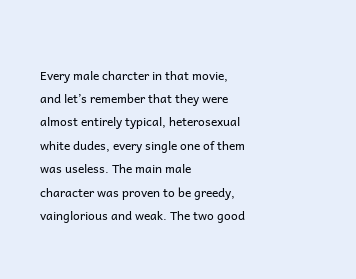Every male charcter in that movie, and let’s remember that they were almost entirely typical, heterosexual white dudes, every single one of them was useless. The main male character was proven to be greedy, vainglorious and weak. The two good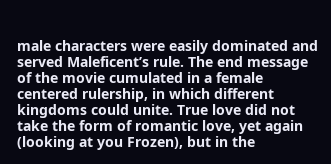male characters were easily dominated and served Maleficent’s rule. The end message of the movie cumulated in a female centered rulership, in which different kingdoms could unite. True love did not take the form of romantic love, yet again (looking at you Frozen), but in the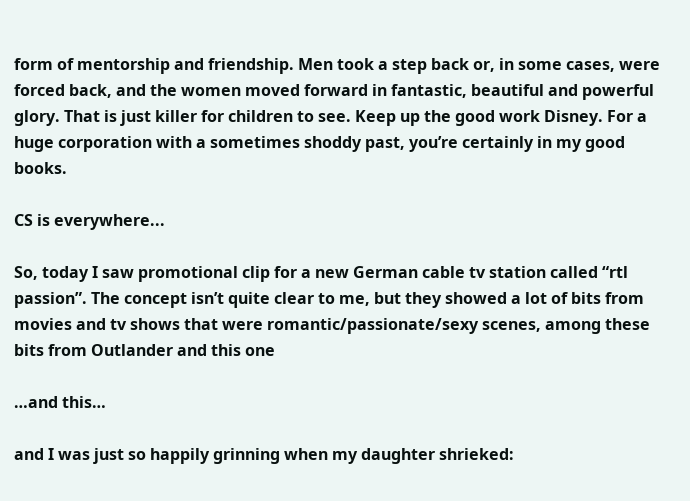form of mentorship and friendship. Men took a step back or, in some cases, were forced back, and the women moved forward in fantastic, beautiful and powerful glory. That is just killer for children to see. Keep up the good work Disney. For a huge corporation with a sometimes shoddy past, you’re certainly in my good books.

CS is everywhere...

So, today I saw promotional clip for a new German cable tv station called “rtl passion”. The concept isn’t quite clear to me, but they showed a lot of bits from movies and tv shows that were romantic/passionate/sexy scenes, among these bits from Outlander and this one

…and this…

and I was just so happily grinning when my daughter shrieked: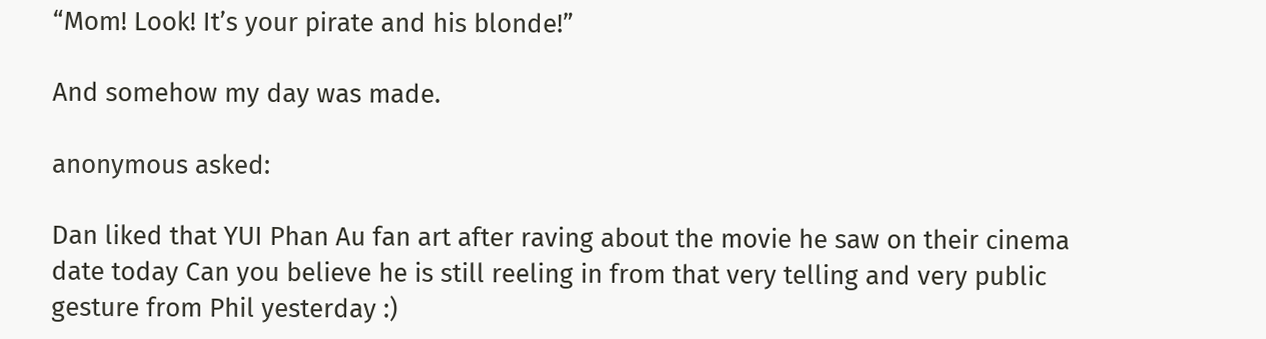“Mom! Look! It’s your pirate and his blonde!”

And somehow my day was made.

anonymous asked:

Dan liked that YUI Phan Au fan art after raving about the movie he saw on their cinema date today Can you believe he is still reeling in from that very telling and very public gesture from Phil yesterday :)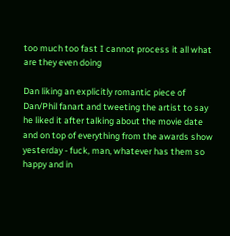too much too fast I cannot process it all what are they even doing

Dan liking an explicitly romantic piece of Dan/Phil fanart and tweeting the artist to say he liked it after talking about the movie date and on top of everything from the awards show yesterday - fuck, man, whatever has them so happy and in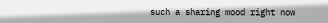such a sharing mood right now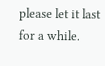please let it last for a while.